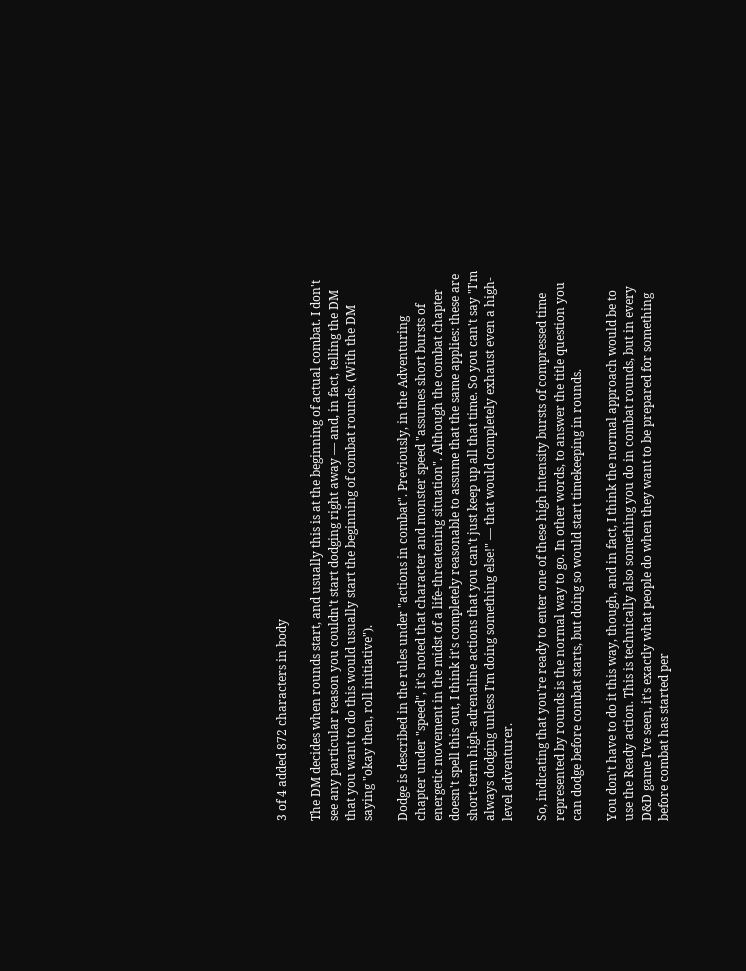3 of 4 added 872 characters in body

The DM decides when rounds start, and usually this is at the beginning of actual combat. I don't see any particular reason you couldn't start dodging right away — and, in fact, telling the DM that you want to do this would usually start the beginning of combat rounds. (With the DM saying "okay then, roll initiative").

Dodge is described in the rules under "actions in combat". Previously, in the Adventuring chapter under "speed", it's noted that character and monster speed "assumes short bursts of energetic movement in the midst of a life-threatening situation". Although the combat chapter doesn't spell this out, I think it's completely reasonable to assume that the same applies: these are short-term high-adrenaline actions that you can't just keep up all that time. So you can't say "I'm always dodging unless I'm doing something else!" — that would completely exhaust even a high-level adventurer.

So, indicating that you're ready to enter one of these high intensity bursts of compressed time represented by rounds is the normal way to go. In other words, to answer the title question you can dodge before combat starts, but doing so would start timekeeping in rounds.

You don't have to do it this way, though, and in fact, I think the normal approach would be to use the Ready action. This is technically also something you do in combat rounds, but in every D&D game I've seen, it's exactly what people do when they want to be prepared for something before combat has started per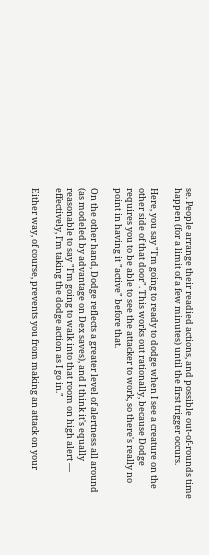se. People arrange their readied actions, and possible out-of-rounds time happen (for a limit of a few minutes) until the first trigger occurs.

Here, you say "I'm going to ready to dodge when I see a creature on the other side of that door". This works out rationally, because Dodge requires you to be able to see the attacker to work, so there's really no point in having it "active" before that.

On the other hand, Dodge reflects a greater level of alertness all around (as modeled by advantage on Dex saves), and I think it's equally reasonable to say "I'm going to walk into that room on high alert — effectively, I'm taking the dodge action as I go in."

Either way, of course, prevents you from making an attack on your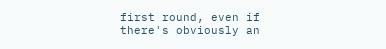first round, even if there's obviously an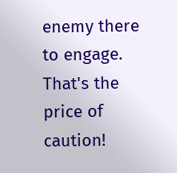enemy there to engage. That's the price of caution!